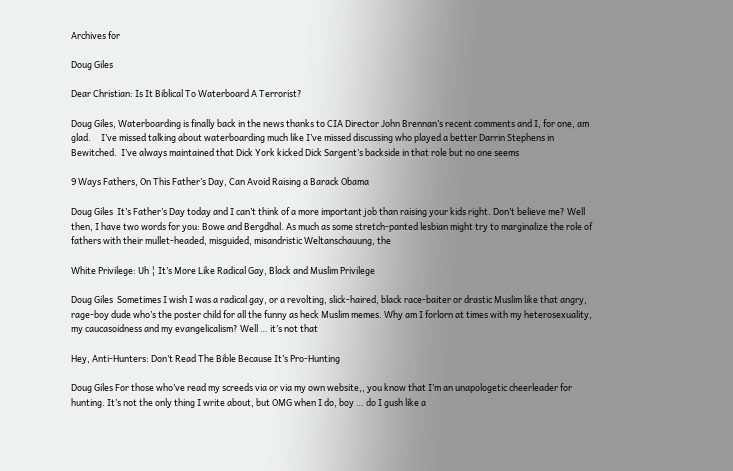Archives for

Doug Giles

Dear Christian: Is It Biblical To Waterboard A Terrorist?

Doug Giles, Waterboarding is finally back in the news thanks to CIA Director John Brennan’s recent comments and I, for one, am glad.     I’ve missed talking about waterboarding much like I’ve missed discussing who played a better Darrin Stephens in Bewitched.  I’ve always maintained that Dick York kicked Dick Sargent’s backside in that role but no one seems

9 Ways Fathers, On This Father’s Day, Can Avoid Raising a Barack Obama

Doug Giles  It’s Father’s Day today and I can’t think of a more important job than raising your kids right. Don’t believe me? Well then, I have two words for you: Bowe and Bergdhal. As much as some stretch-panted lesbian might try to marginalize the role of fathers with their mullet-headed, misguided, misandristic Weltanschauung, the

White Privilege: Uh ¦ It’s More Like Radical Gay, Black and Muslim Privilege

Doug Giles  Sometimes I wish I was a radical gay, or a revolting, slick-haired, black race-baiter or drastic Muslim like that angry, rage-boy dude who’s the poster child for all the funny as heck Muslim memes. Why am I forlorn at times with my heterosexuality, my caucasoidness and my evangelicalism? Well … it’s not that

Hey, Anti-Hunters: Don’t Read The Bible Because It’s Pro-Hunting

Doug Giles For those who’ve read my screeds via or via my own website,, you know that I’m an unapologetic cheerleader for hunting. It’s not the only thing I write about, but OMG when I do, boy … do I gush like a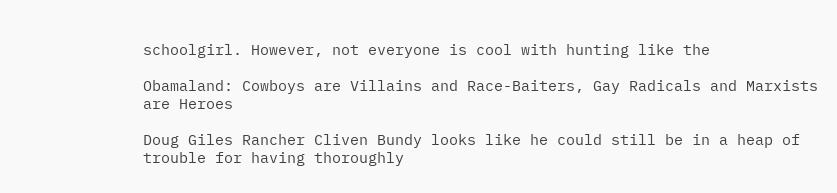schoolgirl. However, not everyone is cool with hunting like the

Obamaland: Cowboys are Villains and Race-Baiters, Gay Radicals and Marxists are Heroes

Doug Giles Rancher Cliven Bundy looks like he could still be in a heap of trouble for having thoroughly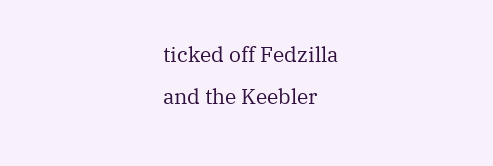ticked off Fedzilla and the Keebler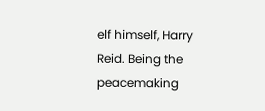elf himself, Harry Reid. Being the peacemaking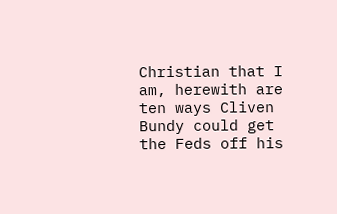Christian that I am, herewith are ten ways Cliven Bundy could get the Feds off his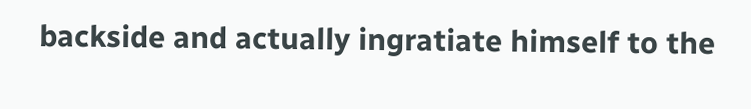backside and actually ingratiate himself to the